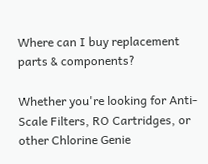Where can I buy replacement parts & components?

Whether you're looking for Anti-Scale Filters, RO Cartridges, or other Chlorine Genie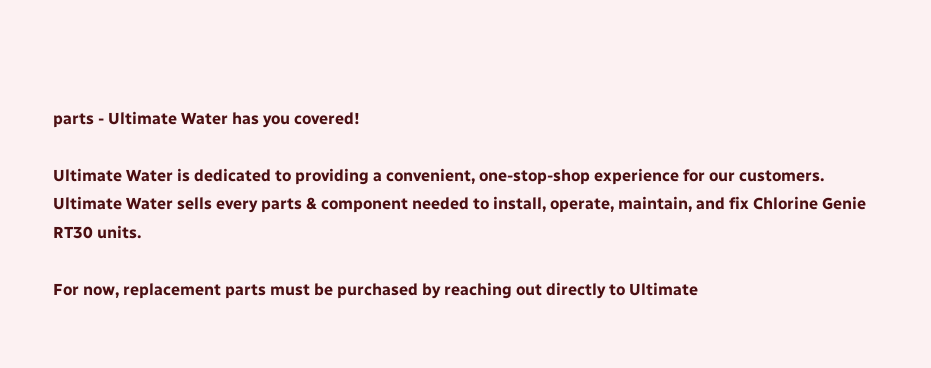parts - Ultimate Water has you covered!

Ultimate Water is dedicated to providing a convenient, one-stop-shop experience for our customers. Ultimate Water sells every parts & component needed to install, operate, maintain, and fix Chlorine Genie RT30 units.

For now, replacement parts must be purchased by reaching out directly to Ultimate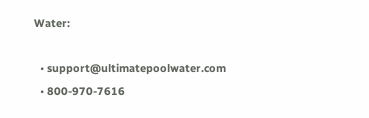Water:

  • support@ultimatepoolwater.com
  • 800-970-7616